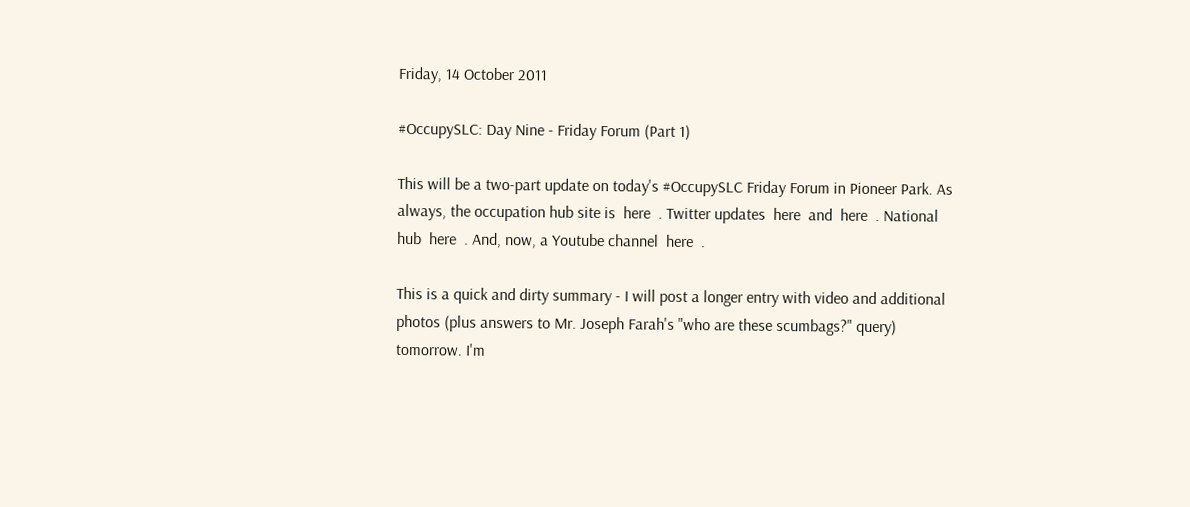Friday, 14 October 2011

#OccupySLC: Day Nine - Friday Forum (Part 1)

This will be a two-part update on today's #OccupySLC Friday Forum in Pioneer Park. As always, the occupation hub site is  here  . Twitter updates  here  and  here  . National hub  here  . And, now, a Youtube channel  here  .

This is a quick and dirty summary - I will post a longer entry with video and additional photos (plus answers to Mr. Joseph Farah's "who are these scumbags?" query) tomorrow. I'm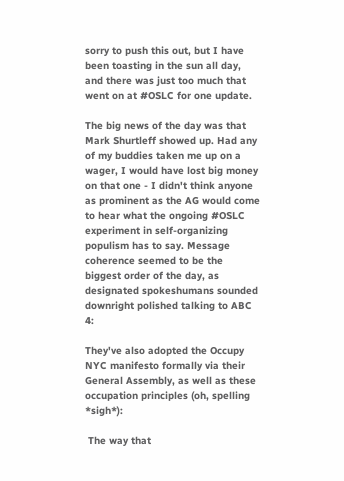sorry to push this out, but I have been toasting in the sun all day, and there was just too much that went on at #OSLC for one update.

The big news of the day was that Mark Shurtleff showed up. Had any of my buddies taken me up on a wager, I would have lost big money on that one - I didn't think anyone as prominent as the AG would come to hear what the ongoing #OSLC experiment in self-organizing populism has to say. Message coherence seemed to be the biggest order of the day, as designated spokeshumans sounded downright polished talking to ABC 4:

They've also adopted the Occupy NYC manifesto formally via their General Assembly, as well as these occupation principles (oh, spelling *sigh*):

 The way that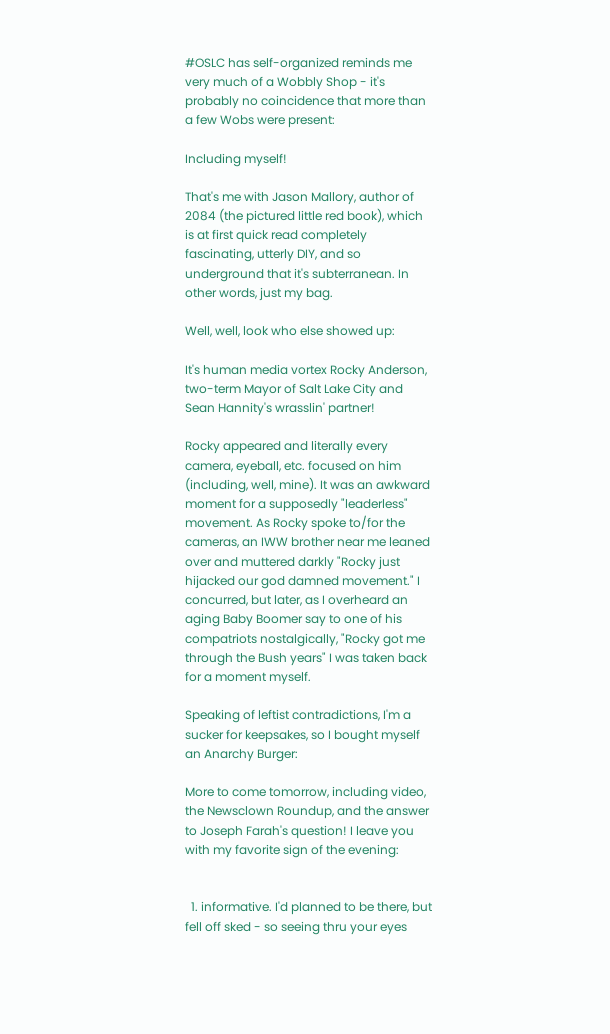#OSLC has self-organized reminds me very much of a Wobbly Shop - it's probably no coincidence that more than a few Wobs were present:

Including myself!

That's me with Jason Mallory, author of 2084 (the pictured little red book), which is at first quick read completely fascinating, utterly DIY, and so underground that it's subterranean. In other words, just my bag.

Well, well, look who else showed up:

It's human media vortex Rocky Anderson, two-term Mayor of Salt Lake City and Sean Hannity's wrasslin' partner!

Rocky appeared and literally every camera, eyeball, etc. focused on him (including, well, mine). It was an awkward moment for a supposedly "leaderless" movement. As Rocky spoke to/for the cameras, an IWW brother near me leaned over and muttered darkly "Rocky just hijacked our god damned movement." I concurred, but later, as I overheard an aging Baby Boomer say to one of his compatriots nostalgically, "Rocky got me through the Bush years" I was taken back for a moment myself.

Speaking of leftist contradictions, I'm a sucker for keepsakes, so I bought myself an Anarchy Burger:

More to come tomorrow, including video, the Newsclown Roundup, and the answer to Joseph Farah's question! I leave you with my favorite sign of the evening:


  1. informative. I'd planned to be there, but fell off sked - so seeing thru your eyes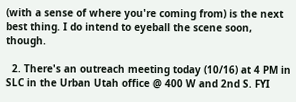(with a sense of where you're coming from) is the next best thing. I do intend to eyeball the scene soon, though.

  2. There's an outreach meeting today (10/16) at 4 PM in SLC in the Urban Utah office @ 400 W and 2nd S. FYI